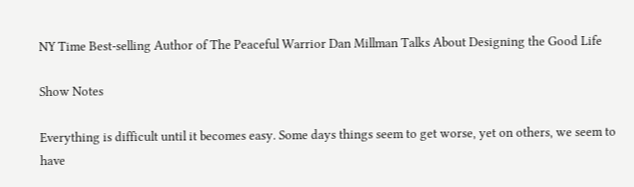NY Time Best-selling Author of The Peaceful Warrior Dan Millman Talks About Designing the Good Life

Show Notes

Everything is difficult until it becomes easy. Some days things seem to get worse, yet on others, we seem to have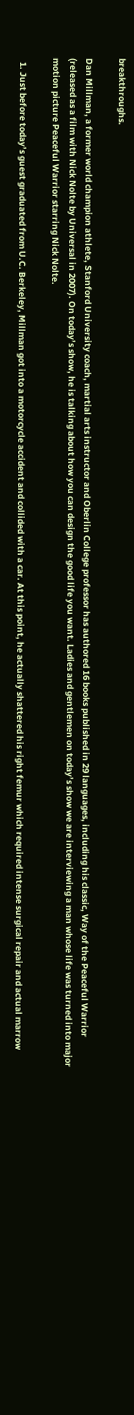breakthroughs.

Dan Millman, a former world champion athlete, Stanford University coach, martial arts instructor and Oberlin College professor has authored 16 books published in 29 languages, including his classic, Way of the Peaceful Warrior (released as a film with Nick Nolte by Universal in 2007). On today’s show, he is talking about how you can design the good life you want. Ladies and gentlemen on today’s show we are interviewing a man whose life was turned into major motion picture Peaceful Warrior starring Nick Nolte.

  1. Just before today’s guest graduated from U.C. Berkeley, Millman got into a motorcycle accident and collided with a car. At this point, he actually shattered his right femur which required intense surgical repair and actual marrow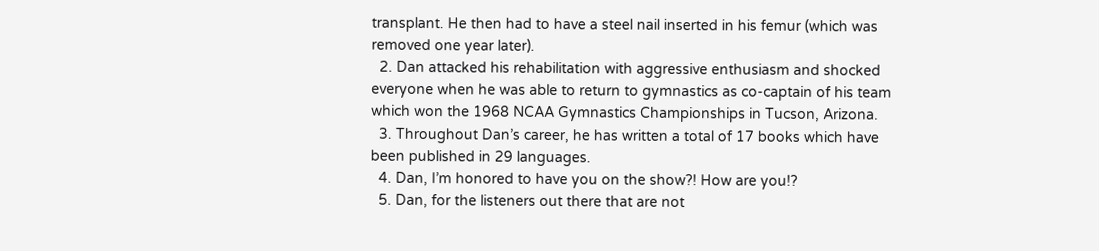transplant. He then had to have a steel nail inserted in his femur (which was removed one year later).
  2. Dan attacked his rehabilitation with aggressive enthusiasm and shocked everyone when he was able to return to gymnastics as co-captain of his team which won the 1968 NCAA Gymnastics Championships in Tucson, Arizona.
  3. Throughout Dan’s career, he has written a total of 17 books which have been published in 29 languages.
  4. Dan, I’m honored to have you on the show?! How are you!?
  5. Dan, for the listeners out there that are not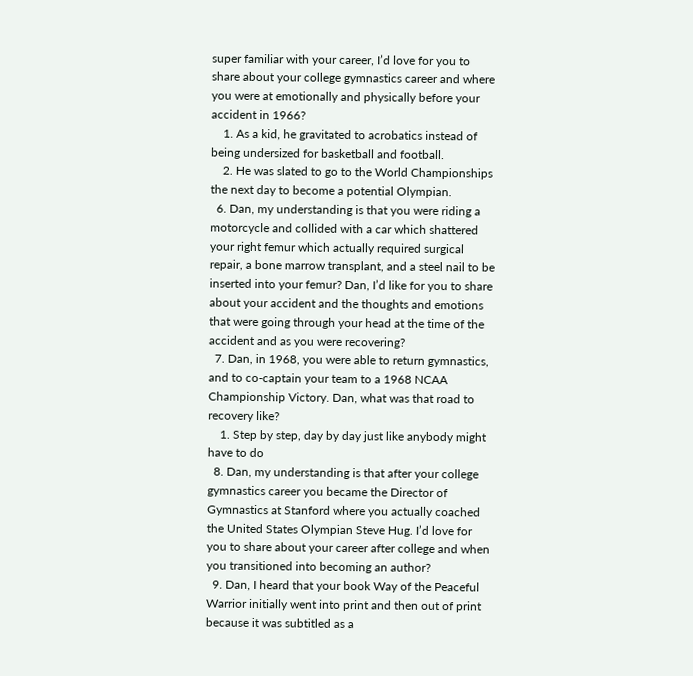super familiar with your career, I’d love for you to share about your college gymnastics career and where you were at emotionally and physically before your accident in 1966?
    1. As a kid, he gravitated to acrobatics instead of being undersized for basketball and football.
    2. He was slated to go to the World Championships the next day to become a potential Olympian.
  6. Dan, my understanding is that you were riding a motorcycle and collided with a car which shattered your right femur which actually required surgical repair, a bone marrow transplant, and a steel nail to be inserted into your femur? Dan, I’d like for you to share about your accident and the thoughts and emotions that were going through your head at the time of the accident and as you were recovering?
  7. Dan, in 1968, you were able to return gymnastics, and to co-captain your team to a 1968 NCAA Championship Victory. Dan, what was that road to recovery like?
    1. Step by step, day by day just like anybody might have to do
  8. Dan, my understanding is that after your college gymnastics career you became the Director of Gymnastics at Stanford where you actually coached the United States Olympian Steve Hug. I’d love for you to share about your career after college and when you transitioned into becoming an author?
  9. Dan, I heard that your book Way of the Peaceful Warrior initially went into print and then out of print because it was subtitled as a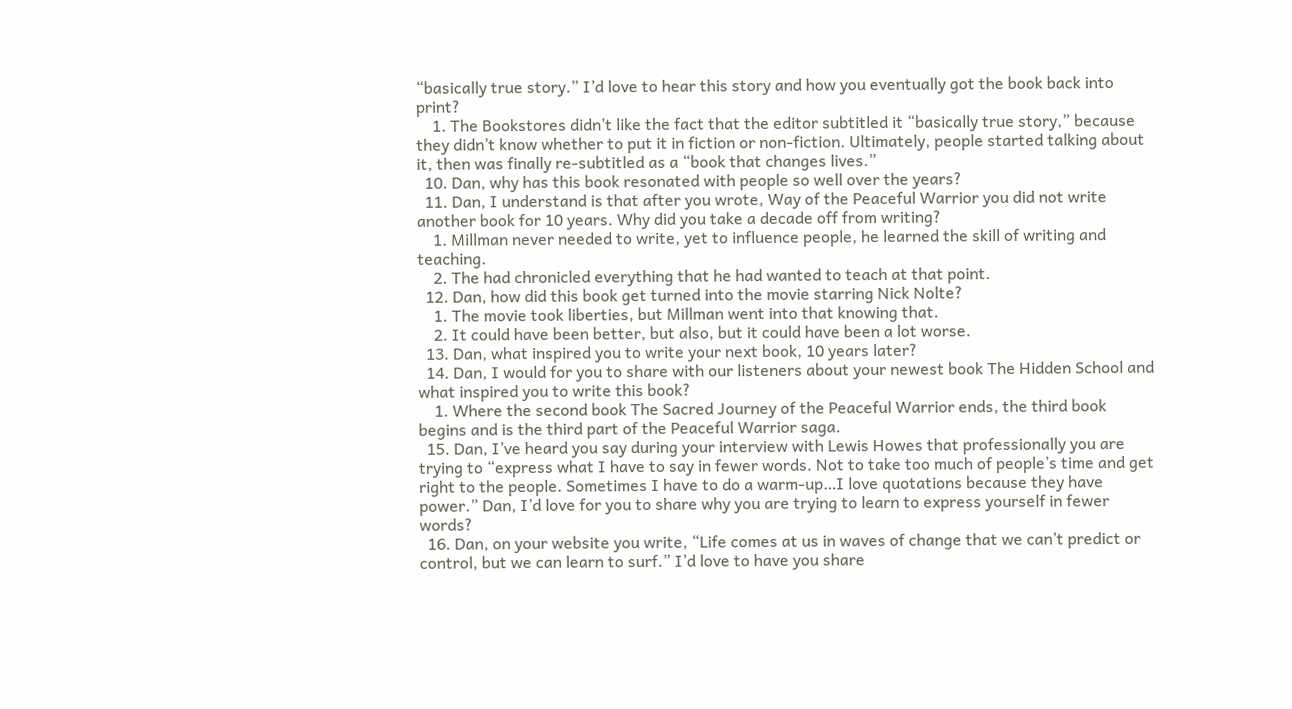“basically true story.” I’d love to hear this story and how you eventually got the book back into print?
    1. The Bookstores didn’t like the fact that the editor subtitled it “basically true story,” because they didn’t know whether to put it in fiction or non-fiction. Ultimately, people started talking about it, then was finally re-subtitled as a “book that changes lives.”
  10. Dan, why has this book resonated with people so well over the years?
  11. Dan, I understand is that after you wrote, Way of the Peaceful Warrior you did not write another book for 10 years. Why did you take a decade off from writing?
    1. Millman never needed to write, yet to influence people, he learned the skill of writing and teaching.
    2. The had chronicled everything that he had wanted to teach at that point.
  12. Dan, how did this book get turned into the movie starring Nick Nolte?
    1. The movie took liberties, but Millman went into that knowing that.
    2. It could have been better, but also, but it could have been a lot worse.
  13. Dan, what inspired you to write your next book, 10 years later?
  14. Dan, I would for you to share with our listeners about your newest book The Hidden School and what inspired you to write this book?
    1. Where the second book The Sacred Journey of the Peaceful Warrior ends, the third book begins and is the third part of the Peaceful Warrior saga.
  15. Dan, I’ve heard you say during your interview with Lewis Howes that professionally you are trying to “express what I have to say in fewer words. Not to take too much of people’s time and get right to the people. Sometimes I have to do a warm-up…I love quotations because they have power.” Dan, I’d love for you to share why you are trying to learn to express yourself in fewer words?
  16. Dan, on your website you write, “Life comes at us in waves of change that we can’t predict or control, but we can learn to surf.” I’d love to have you share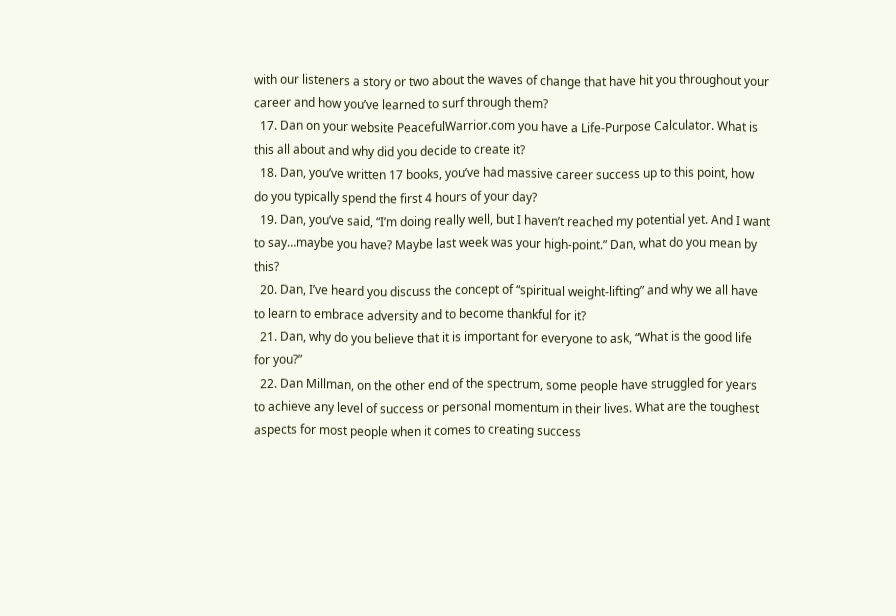with our listeners a story or two about the waves of change that have hit you throughout your career and how you’ve learned to surf through them?
  17. Dan on your website PeacefulWarrior.com you have a Life-Purpose Calculator. What is this all about and why did you decide to create it?
  18. Dan, you’ve written 17 books, you’ve had massive career success up to this point, how do you typically spend the first 4 hours of your day?
  19. Dan, you’ve said, “I’m doing really well, but I haven’t reached my potential yet. And I want to say…maybe you have? Maybe last week was your high-point.” Dan, what do you mean by this?
  20. Dan, I’ve heard you discuss the concept of “spiritual weight-lifting” and why we all have to learn to embrace adversity and to become thankful for it?
  21. Dan, why do you believe that it is important for everyone to ask, “What is the good life for you?”
  22. Dan Millman, on the other end of the spectrum, some people have struggled for years to achieve any level of success or personal momentum in their lives. What are the toughest aspects for most people when it comes to creating success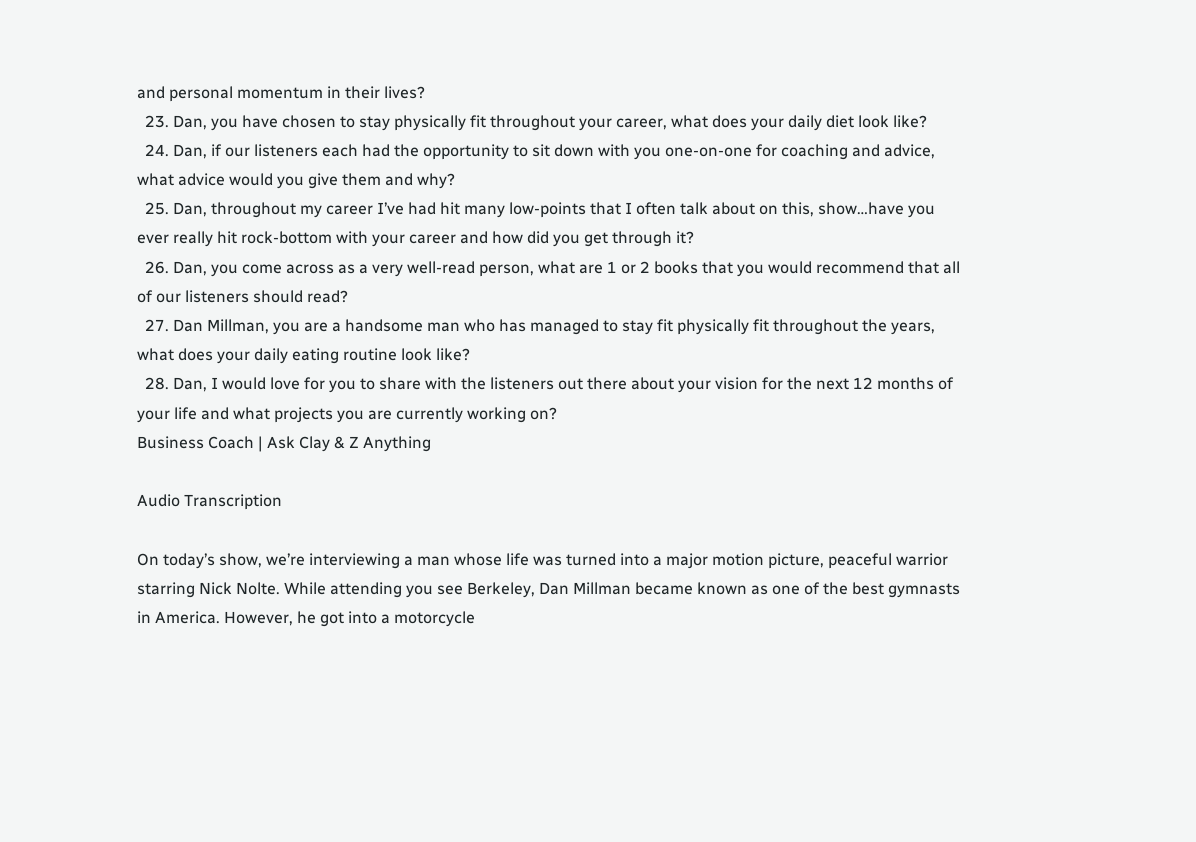and personal momentum in their lives?
  23. Dan, you have chosen to stay physically fit throughout your career, what does your daily diet look like?
  24. Dan, if our listeners each had the opportunity to sit down with you one-on-one for coaching and advice, what advice would you give them and why?
  25. Dan, throughout my career I’ve had hit many low-points that I often talk about on this, show…have you ever really hit rock-bottom with your career and how did you get through it?
  26. Dan, you come across as a very well-read person, what are 1 or 2 books that you would recommend that all of our listeners should read?
  27. Dan Millman, you are a handsome man who has managed to stay fit physically fit throughout the years, what does your daily eating routine look like?
  28. Dan, I would love for you to share with the listeners out there about your vision for the next 12 months of your life and what projects you are currently working on?
Business Coach | Ask Clay & Z Anything

Audio Transcription

On today’s show, we’re interviewing a man whose life was turned into a major motion picture, peaceful warrior starring Nick Nolte. While attending you see Berkeley, Dan Millman became known as one of the best gymnasts in America. However, he got into a motorcycle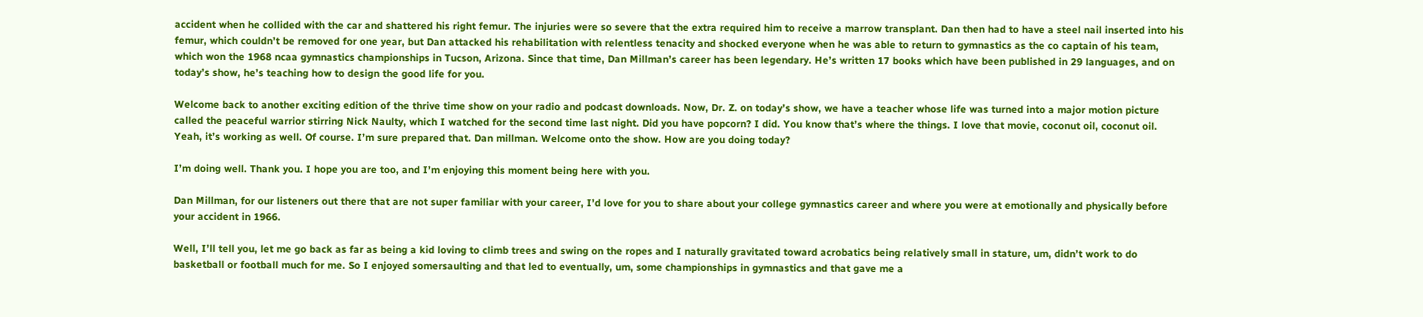accident when he collided with the car and shattered his right femur. The injuries were so severe that the extra required him to receive a marrow transplant. Dan then had to have a steel nail inserted into his femur, which couldn’t be removed for one year, but Dan attacked his rehabilitation with relentless tenacity and shocked everyone when he was able to return to gymnastics as the co captain of his team, which won the 1968 ncaa gymnastics championships in Tucson, Arizona. Since that time, Dan Millman’s career has been legendary. He’s written 17 books which have been published in 29 languages, and on today’s show, he’s teaching how to design the good life for you.

Welcome back to another exciting edition of the thrive time show on your radio and podcast downloads. Now, Dr. Z. on today’s show, we have a teacher whose life was turned into a major motion picture called the peaceful warrior stirring Nick Naulty, which I watched for the second time last night. Did you have popcorn? I did. You know that’s where the things. I love that movie, coconut oil, coconut oil. Yeah, it’s working as well. Of course. I’m sure prepared that. Dan millman. Welcome onto the show. How are you doing today?

I’m doing well. Thank you. I hope you are too, and I’m enjoying this moment being here with you.

Dan Millman, for our listeners out there that are not super familiar with your career, I’d love for you to share about your college gymnastics career and where you were at emotionally and physically before your accident in 1966.

Well, I’ll tell you, let me go back as far as being a kid loving to climb trees and swing on the ropes and I naturally gravitated toward acrobatics being relatively small in stature, um, didn’t work to do basketball or football much for me. So I enjoyed somersaulting and that led to eventually, um, some championships in gymnastics and that gave me a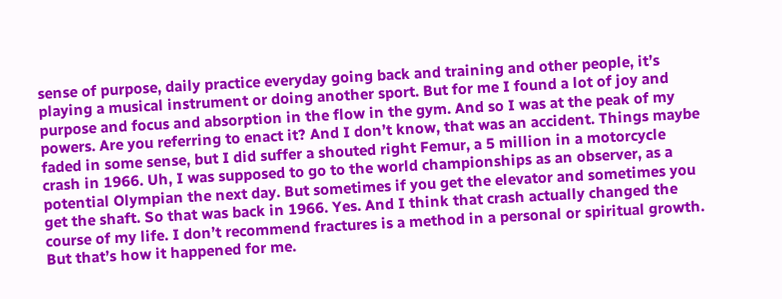sense of purpose, daily practice everyday going back and training and other people, it’s playing a musical instrument or doing another sport. But for me I found a lot of joy and purpose and focus and absorption in the flow in the gym. And so I was at the peak of my powers. Are you referring to enact it? And I don’t know, that was an accident. Things maybe faded in some sense, but I did suffer a shouted right Femur, a 5 million in a motorcycle crash in 1966. Uh, I was supposed to go to the world championships as an observer, as a potential Olympian the next day. But sometimes if you get the elevator and sometimes you get the shaft. So that was back in 1966. Yes. And I think that crash actually changed the course of my life. I don’t recommend fractures is a method in a personal or spiritual growth. But that’s how it happened for me.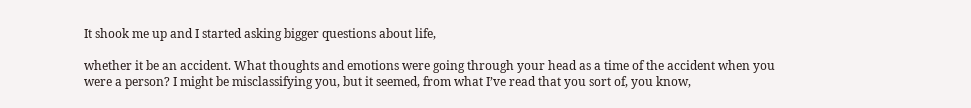It shook me up and I started asking bigger questions about life,

whether it be an accident. What thoughts and emotions were going through your head as a time of the accident when you were a person? I might be misclassifying you, but it seemed, from what I’ve read that you sort of, you know,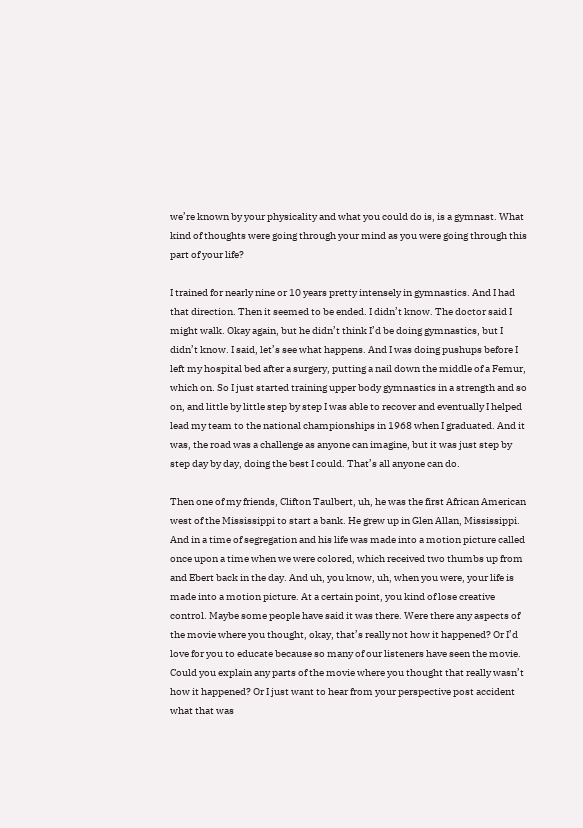we’re known by your physicality and what you could do is, is a gymnast. What kind of thoughts were going through your mind as you were going through this part of your life?

I trained for nearly nine or 10 years pretty intensely in gymnastics. And I had that direction. Then it seemed to be ended. I didn’t know. The doctor said I might walk. Okay again, but he didn’t think I’d be doing gymnastics, but I didn’t know. I said, let’s see what happens. And I was doing pushups before I left my hospital bed after a surgery, putting a nail down the middle of a Femur, which on. So I just started training upper body gymnastics in a strength and so on, and little by little step by step I was able to recover and eventually I helped lead my team to the national championships in 1968 when I graduated. And it was, the road was a challenge as anyone can imagine, but it was just step by step day by day, doing the best I could. That’s all anyone can do.

Then one of my friends, Clifton Taulbert, uh, he was the first African American west of the Mississippi to start a bank. He grew up in Glen Allan, Mississippi. And in a time of segregation and his life was made into a motion picture called once upon a time when we were colored, which received two thumbs up from and Ebert back in the day. And uh, you know, uh, when you were, your life is made into a motion picture. At a certain point, you kind of lose creative control. Maybe some people have said it was there. Were there any aspects of the movie where you thought, okay, that’s really not how it happened? Or I’d love for you to educate because so many of our listeners have seen the movie. Could you explain any parts of the movie where you thought that really wasn’t how it happened? Or I just want to hear from your perspective post accident what that was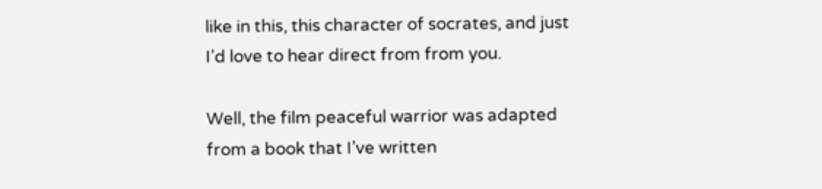like in this, this character of socrates, and just I’d love to hear direct from from you.

Well, the film peaceful warrior was adapted from a book that I’ve written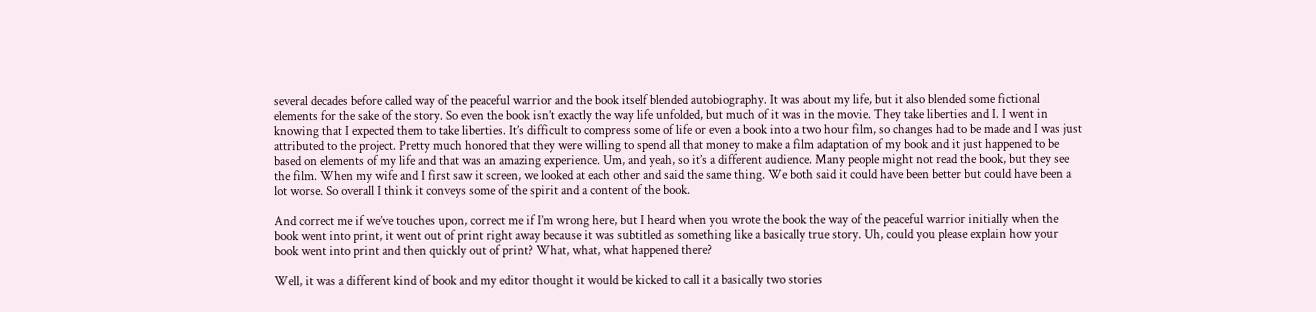several decades before called way of the peaceful warrior and the book itself blended autobiography. It was about my life, but it also blended some fictional elements for the sake of the story. So even the book isn’t exactly the way life unfolded, but much of it was in the movie. They take liberties and I. I went in knowing that I expected them to take liberties. It’s difficult to compress some of life or even a book into a two hour film, so changes had to be made and I was just attributed to the project. Pretty much honored that they were willing to spend all that money to make a film adaptation of my book and it just happened to be based on elements of my life and that was an amazing experience. Um, and yeah, so it’s a different audience. Many people might not read the book, but they see the film. When my wife and I first saw it screen, we looked at each other and said the same thing. We both said it could have been better but could have been a lot worse. So overall I think it conveys some of the spirit and a content of the book.

And correct me if we’ve touches upon, correct me if I’m wrong here, but I heard when you wrote the book the way of the peaceful warrior initially when the book went into print, it went out of print right away because it was subtitled as something like a basically true story. Uh, could you please explain how your book went into print and then quickly out of print? What, what, what happened there?

Well, it was a different kind of book and my editor thought it would be kicked to call it a basically two stories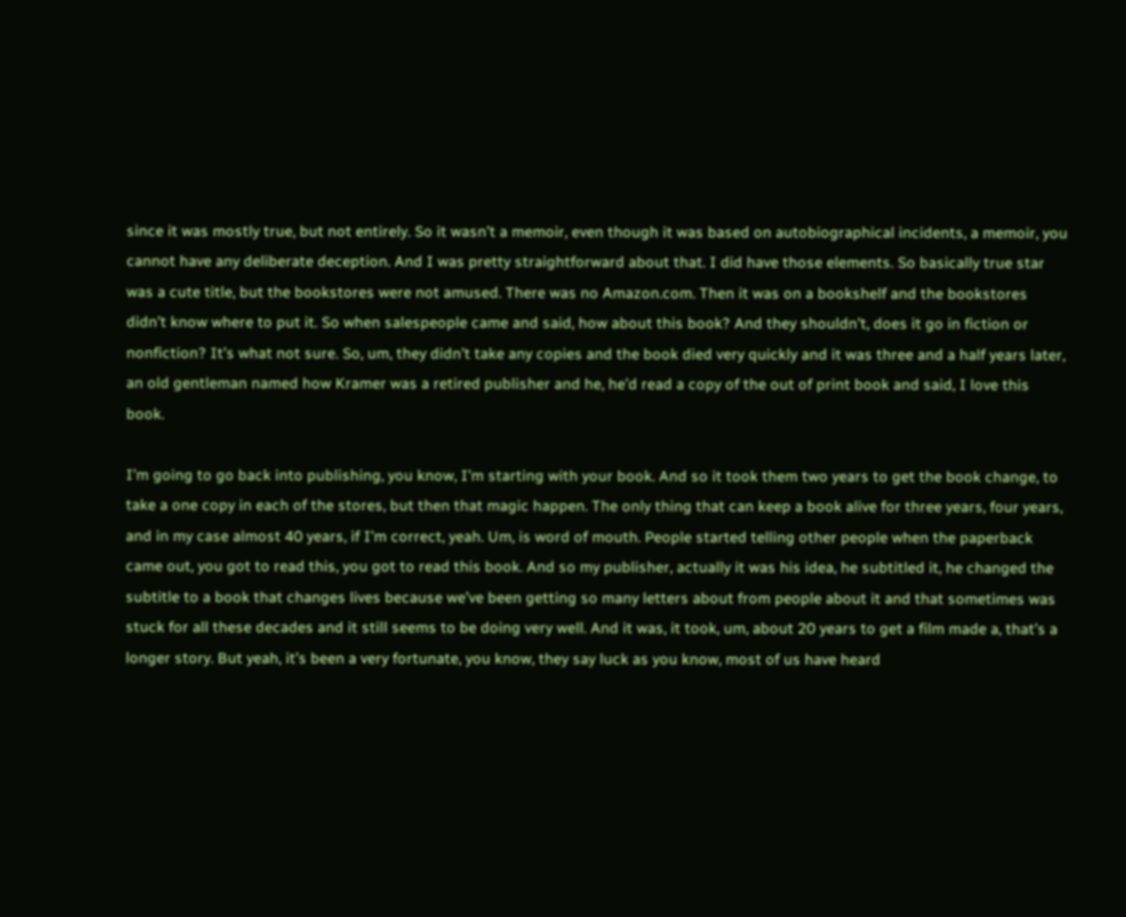since it was mostly true, but not entirely. So it wasn’t a memoir, even though it was based on autobiographical incidents, a memoir, you cannot have any deliberate deception. And I was pretty straightforward about that. I did have those elements. So basically true star was a cute title, but the bookstores were not amused. There was no Amazon.com. Then it was on a bookshelf and the bookstores didn’t know where to put it. So when salespeople came and said, how about this book? And they shouldn’t, does it go in fiction or nonfiction? It’s what not sure. So, um, they didn’t take any copies and the book died very quickly and it was three and a half years later, an old gentleman named how Kramer was a retired publisher and he, he’d read a copy of the out of print book and said, I love this book.

I’m going to go back into publishing, you know, I’m starting with your book. And so it took them two years to get the book change, to take a one copy in each of the stores, but then that magic happen. The only thing that can keep a book alive for three years, four years, and in my case almost 40 years, if I’m correct, yeah. Um, is word of mouth. People started telling other people when the paperback came out, you got to read this, you got to read this book. And so my publisher, actually it was his idea, he subtitled it, he changed the subtitle to a book that changes lives because we’ve been getting so many letters about from people about it and that sometimes was stuck for all these decades and it still seems to be doing very well. And it was, it took, um, about 20 years to get a film made a, that’s a longer story. But yeah, it’s been a very fortunate, you know, they say luck as you know, most of us have heard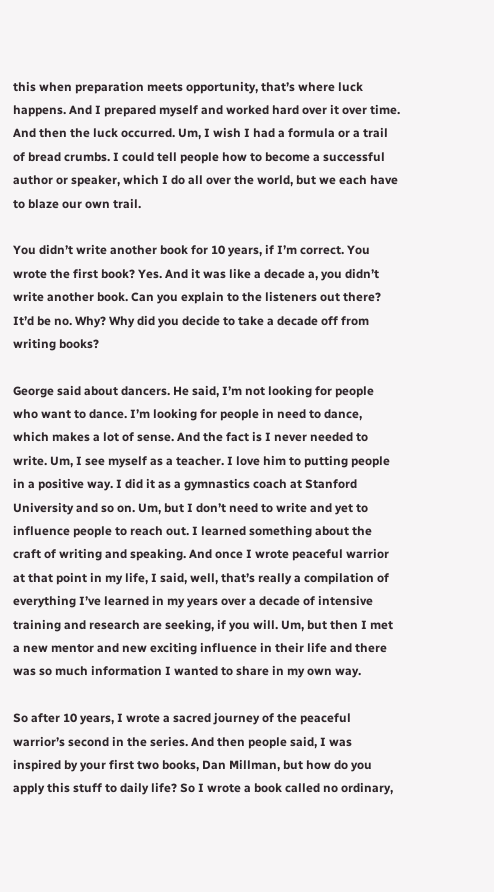this when preparation meets opportunity, that’s where luck happens. And I prepared myself and worked hard over it over time. And then the luck occurred. Um, I wish I had a formula or a trail of bread crumbs. I could tell people how to become a successful author or speaker, which I do all over the world, but we each have to blaze our own trail.

You didn’t write another book for 10 years, if I’m correct. You wrote the first book? Yes. And it was like a decade a, you didn’t write another book. Can you explain to the listeners out there? It’d be no. Why? Why did you decide to take a decade off from writing books?

George said about dancers. He said, I’m not looking for people who want to dance. I’m looking for people in need to dance, which makes a lot of sense. And the fact is I never needed to write. Um, I see myself as a teacher. I love him to putting people in a positive way. I did it as a gymnastics coach at Stanford University and so on. Um, but I don’t need to write and yet to influence people to reach out. I learned something about the craft of writing and speaking. And once I wrote peaceful warrior at that point in my life, I said, well, that’s really a compilation of everything I’ve learned in my years over a decade of intensive training and research are seeking, if you will. Um, but then I met a new mentor and new exciting influence in their life and there was so much information I wanted to share in my own way.

So after 10 years, I wrote a sacred journey of the peaceful warrior’s second in the series. And then people said, I was inspired by your first two books, Dan Millman, but how do you apply this stuff to daily life? So I wrote a book called no ordinary,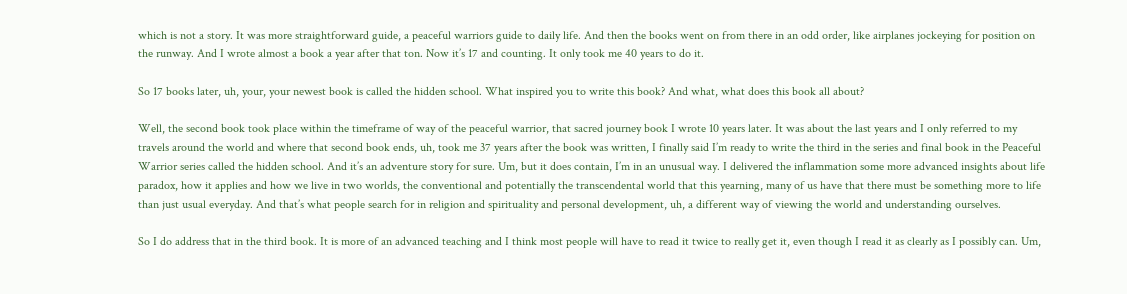which is not a story. It was more straightforward guide, a peaceful warriors guide to daily life. And then the books went on from there in an odd order, like airplanes jockeying for position on the runway. And I wrote almost a book a year after that ton. Now it’s 17 and counting. It only took me 40 years to do it.

So 17 books later, uh, your, your newest book is called the hidden school. What inspired you to write this book? And what, what does this book all about?

Well, the second book took place within the timeframe of way of the peaceful warrior, that sacred journey book I wrote 10 years later. It was about the last years and I only referred to my travels around the world and where that second book ends, uh, took me 37 years after the book was written, I finally said I’m ready to write the third in the series and final book in the Peaceful Warrior series called the hidden school. And it’s an adventure story for sure. Um, but it does contain, I’m in an unusual way. I delivered the inflammation some more advanced insights about life paradox, how it applies and how we live in two worlds, the conventional and potentially the transcendental world that this yearning, many of us have that there must be something more to life than just usual everyday. And that’s what people search for in religion and spirituality and personal development, uh, a different way of viewing the world and understanding ourselves.

So I do address that in the third book. It is more of an advanced teaching and I think most people will have to read it twice to really get it, even though I read it as clearly as I possibly can. Um,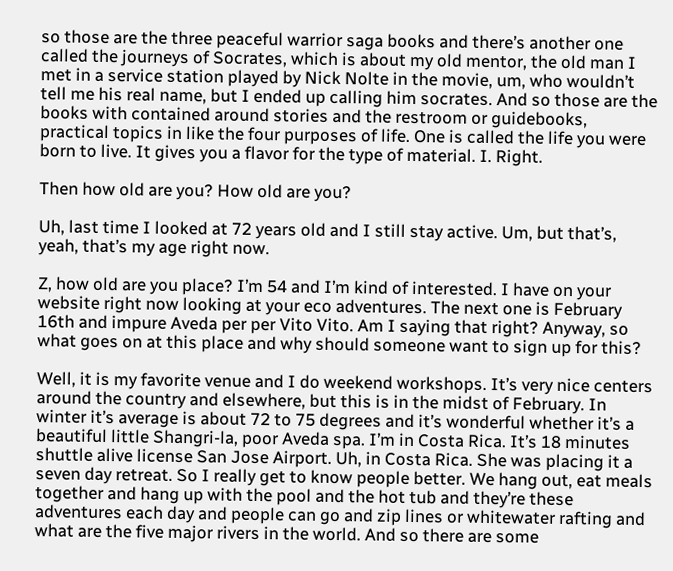so those are the three peaceful warrior saga books and there’s another one called the journeys of Socrates, which is about my old mentor, the old man I met in a service station played by Nick Nolte in the movie, um, who wouldn’t tell me his real name, but I ended up calling him socrates. And so those are the books with contained around stories and the restroom or guidebooks, practical topics in like the four purposes of life. One is called the life you were born to live. It gives you a flavor for the type of material. I. Right.

Then how old are you? How old are you?

Uh, last time I looked at 72 years old and I still stay active. Um, but that’s, yeah, that’s my age right now.

Z, how old are you place? I’m 54 and I’m kind of interested. I have on your website right now looking at your eco adventures. The next one is February 16th and impure Aveda per per Vito Vito. Am I saying that right? Anyway, so what goes on at this place and why should someone want to sign up for this?

Well, it is my favorite venue and I do weekend workshops. It’s very nice centers around the country and elsewhere, but this is in the midst of February. In winter it’s average is about 72 to 75 degrees and it’s wonderful whether it’s a beautiful little Shangri-la, poor Aveda spa. I’m in Costa Rica. It’s 18 minutes shuttle alive license San Jose Airport. Uh, in Costa Rica. She was placing it a seven day retreat. So I really get to know people better. We hang out, eat meals together and hang up with the pool and the hot tub and they’re these adventures each day and people can go and zip lines or whitewater rafting and what are the five major rivers in the world. And so there are some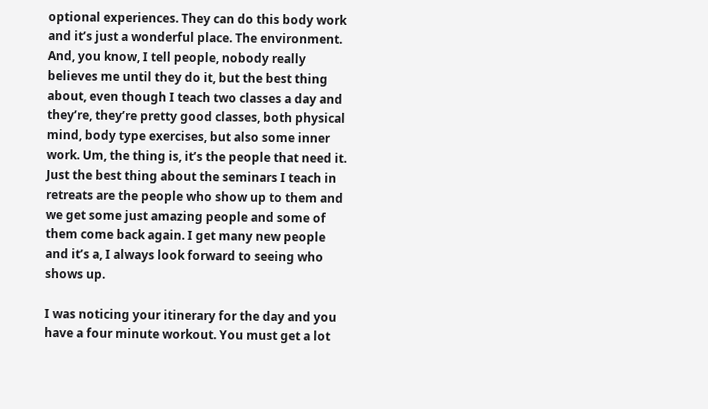optional experiences. They can do this body work and it’s just a wonderful place. The environment. And, you know, I tell people, nobody really believes me until they do it, but the best thing about, even though I teach two classes a day and they’re, they’re pretty good classes, both physical mind, body type exercises, but also some inner work. Um, the thing is, it’s the people that need it. Just the best thing about the seminars I teach in retreats are the people who show up to them and we get some just amazing people and some of them come back again. I get many new people and it’s a, I always look forward to seeing who shows up.

I was noticing your itinerary for the day and you have a four minute workout. You must get a lot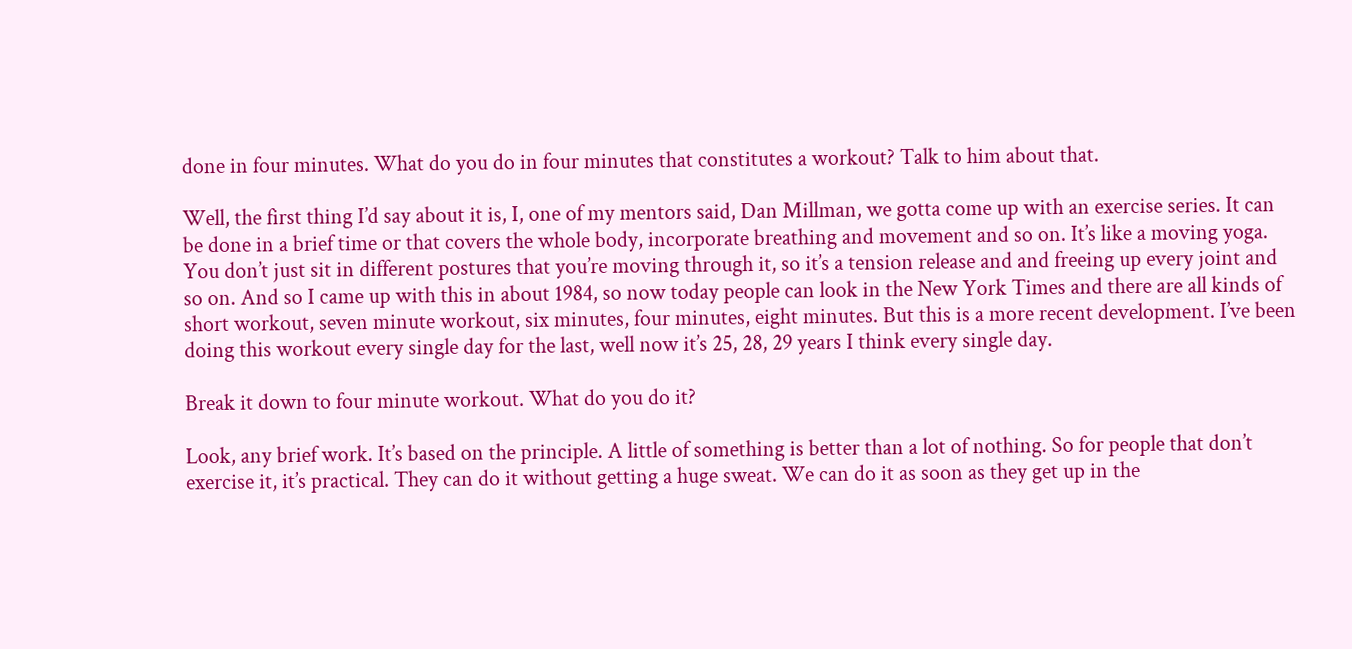done in four minutes. What do you do in four minutes that constitutes a workout? Talk to him about that.

Well, the first thing I’d say about it is, I, one of my mentors said, Dan Millman, we gotta come up with an exercise series. It can be done in a brief time or that covers the whole body, incorporate breathing and movement and so on. It’s like a moving yoga. You don’t just sit in different postures that you’re moving through it, so it’s a tension release and and freeing up every joint and so on. And so I came up with this in about 1984, so now today people can look in the New York Times and there are all kinds of short workout, seven minute workout, six minutes, four minutes, eight minutes. But this is a more recent development. I’ve been doing this workout every single day for the last, well now it’s 25, 28, 29 years I think every single day.

Break it down to four minute workout. What do you do it?

Look, any brief work. It’s based on the principle. A little of something is better than a lot of nothing. So for people that don’t exercise it, it’s practical. They can do it without getting a huge sweat. We can do it as soon as they get up in the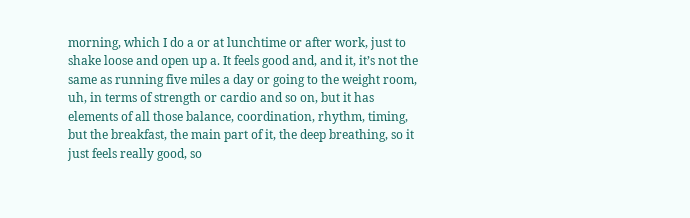morning, which I do a or at lunchtime or after work, just to shake loose and open up a. It feels good and, and it, it’s not the same as running five miles a day or going to the weight room, uh, in terms of strength or cardio and so on, but it has elements of all those balance, coordination, rhythm, timing, but the breakfast, the main part of it, the deep breathing, so it just feels really good, so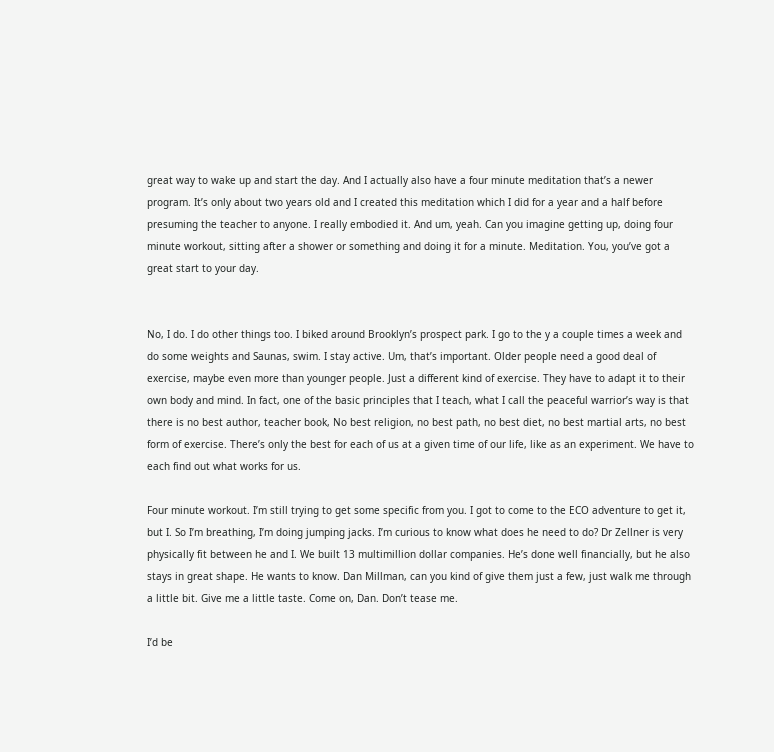great way to wake up and start the day. And I actually also have a four minute meditation that’s a newer program. It’s only about two years old and I created this meditation which I did for a year and a half before presuming the teacher to anyone. I really embodied it. And um, yeah. Can you imagine getting up, doing four minute workout, sitting after a shower or something and doing it for a minute. Meditation. You, you’ve got a great start to your day.


No, I do. I do other things too. I biked around Brooklyn’s prospect park. I go to the y a couple times a week and do some weights and Saunas, swim. I stay active. Um, that’s important. Older people need a good deal of exercise, maybe even more than younger people. Just a different kind of exercise. They have to adapt it to their own body and mind. In fact, one of the basic principles that I teach, what I call the peaceful warrior’s way is that there is no best author, teacher book, No best religion, no best path, no best diet, no best martial arts, no best form of exercise. There’s only the best for each of us at a given time of our life, like as an experiment. We have to each find out what works for us.

Four minute workout. I’m still trying to get some specific from you. I got to come to the ECO adventure to get it, but I. So I’m breathing, I’m doing jumping jacks. I’m curious to know what does he need to do? Dr Zellner is very physically fit between he and I. We built 13 multimillion dollar companies. He’s done well financially, but he also stays in great shape. He wants to know. Dan Millman, can you kind of give them just a few, just walk me through a little bit. Give me a little taste. Come on, Dan. Don’t tease me.

I’d be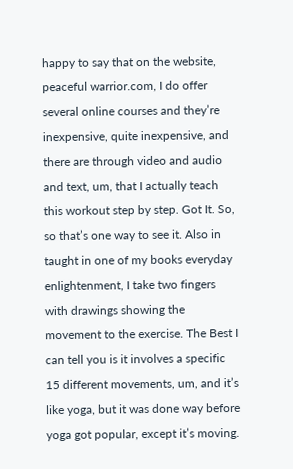happy to say that on the website, peaceful warrior.com, I do offer several online courses and they’re inexpensive, quite inexpensive, and there are through video and audio and text, um, that I actually teach this workout step by step. Got It. So, so that’s one way to see it. Also in taught in one of my books everyday enlightenment, I take two fingers with drawings showing the movement to the exercise. The Best I can tell you is it involves a specific 15 different movements, um, and it’s like yoga, but it was done way before yoga got popular, except it’s moving.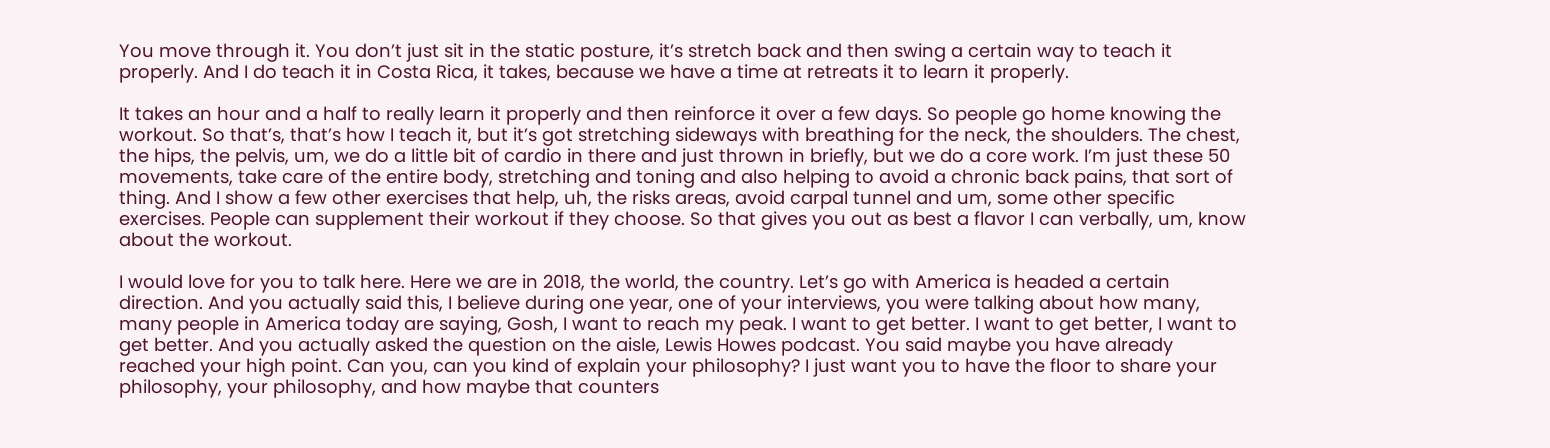You move through it. You don’t just sit in the static posture, it’s stretch back and then swing a certain way to teach it properly. And I do teach it in Costa Rica, it takes, because we have a time at retreats it to learn it properly.

It takes an hour and a half to really learn it properly and then reinforce it over a few days. So people go home knowing the workout. So that’s, that’s how I teach it, but it’s got stretching sideways with breathing for the neck, the shoulders. The chest, the hips, the pelvis, um, we do a little bit of cardio in there and just thrown in briefly, but we do a core work. I’m just these 50 movements, take care of the entire body, stretching and toning and also helping to avoid a chronic back pains, that sort of thing. And I show a few other exercises that help, uh, the risks areas, avoid carpal tunnel and um, some other specific exercises. People can supplement their workout if they choose. So that gives you out as best a flavor I can verbally, um, know about the workout.

I would love for you to talk here. Here we are in 2018, the world, the country. Let’s go with America is headed a certain direction. And you actually said this, I believe during one year, one of your interviews, you were talking about how many, many people in America today are saying, Gosh, I want to reach my peak. I want to get better. I want to get better, I want to get better. And you actually asked the question on the aisle, Lewis Howes podcast. You said maybe you have already reached your high point. Can you, can you kind of explain your philosophy? I just want you to have the floor to share your philosophy, your philosophy, and how maybe that counters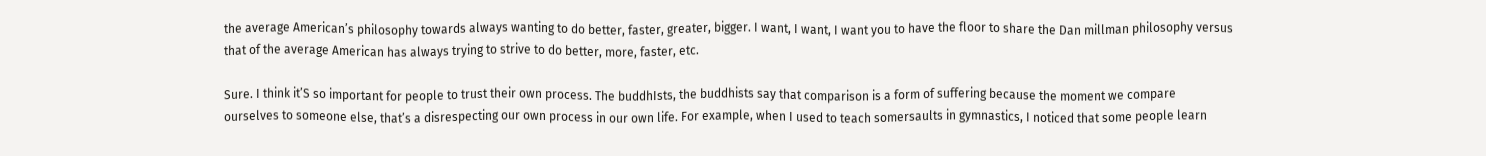the average American’s philosophy towards always wanting to do better, faster, greater, bigger. I want, I want, I want you to have the floor to share the Dan millman philosophy versus that of the average American has always trying to strive to do better, more, faster, etc.

Sure. I think it’S so important for people to trust their own process. The buddhIsts, the buddhists say that comparison is a form of suffering because the moment we compare ourselves to someone else, that’s a disrespecting our own process in our own life. For example, when I used to teach somersaults in gymnastics, I noticed that some people learn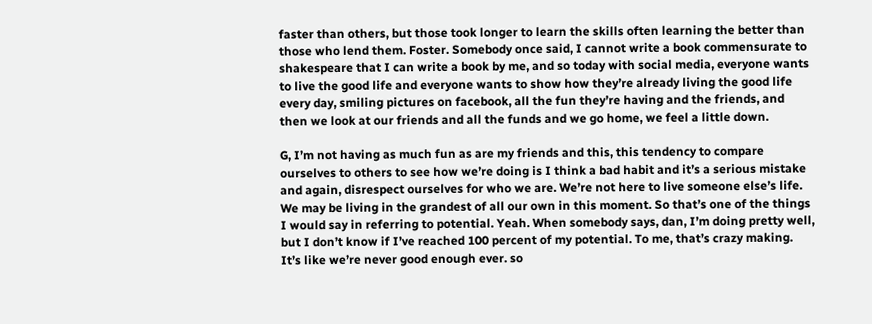faster than others, but those took longer to learn the skills often learning the better than those who lend them. Foster. Somebody once said, I cannot write a book commensurate to shakespeare that I can write a book by me, and so today with social media, everyone wants to live the good life and everyone wants to show how they’re already living the good life every day, smiling pictures on facebook, all the fun they’re having and the friends, and then we look at our friends and all the funds and we go home, we feel a little down.

G, I’m not having as much fun as are my friends and this, this tendency to compare ourselves to others to see how we’re doing is I think a bad habit and it’s a serious mistake and again, disrespect ourselves for who we are. We’re not here to live someone else’s life. We may be living in the grandest of all our own in this moment. So that’s one of the things I would say in referring to potential. Yeah. When somebody says, dan, I’m doing pretty well, but I don’t know if I’ve reached 100 percent of my potential. To me, that’s crazy making. It’s like we’re never good enough ever. so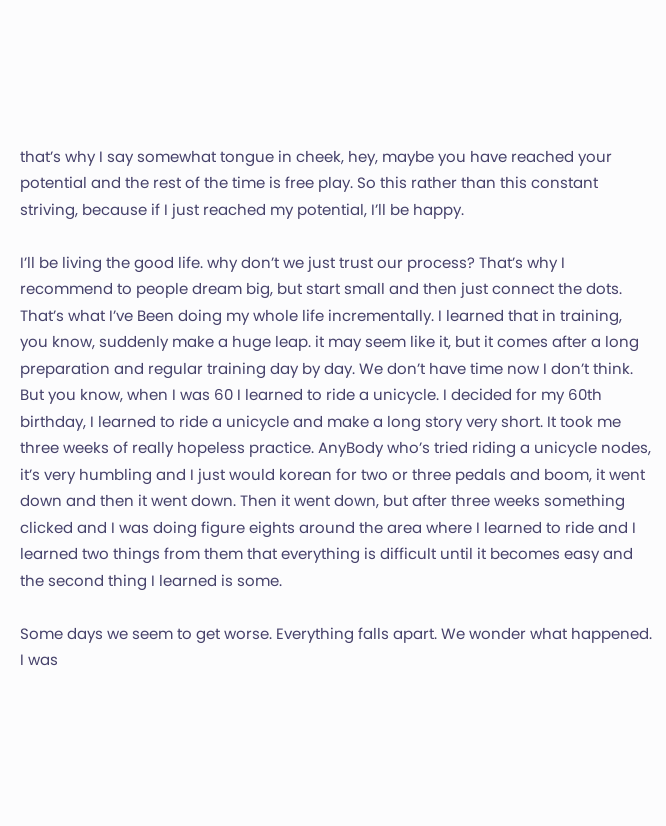that’s why I say somewhat tongue in cheek, hey, maybe you have reached your potential and the rest of the time is free play. So this rather than this constant striving, because if I just reached my potential, I’ll be happy.

I’ll be living the good life. why don’t we just trust our process? That’s why I recommend to people dream big, but start small and then just connect the dots. That’s what I’ve Been doing my whole life incrementally. I learned that in training, you know, suddenly make a huge leap. it may seem like it, but it comes after a long preparation and regular training day by day. We don’t have time now I don’t think. But you know, when I was 60 I learned to ride a unicycle. I decided for my 60th birthday, I learned to ride a unicycle and make a long story very short. It took me three weeks of really hopeless practice. AnyBody who’s tried riding a unicycle nodes, it’s very humbling and I just would korean for two or three pedals and boom, it went down and then it went down. Then it went down, but after three weeks something clicked and I was doing figure eights around the area where I learned to ride and I learned two things from them that everything is difficult until it becomes easy and the second thing I learned is some.

Some days we seem to get worse. Everything falls apart. We wonder what happened. I was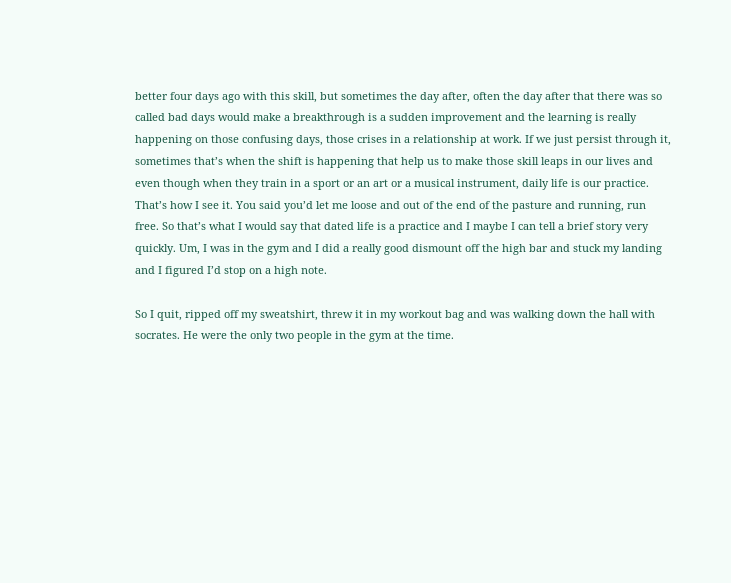better four days ago with this skill, but sometimes the day after, often the day after that there was so called bad days would make a breakthrough is a sudden improvement and the learning is really happening on those confusing days, those crises in a relationship at work. If we just persist through it, sometimes that’s when the shift is happening that help us to make those skill leaps in our lives and even though when they train in a sport or an art or a musical instrument, daily life is our practice. That’s how I see it. You said you’d let me loose and out of the end of the pasture and running, run free. So that’s what I would say that dated life is a practice and I maybe I can tell a brief story very quickly. Um, I was in the gym and I did a really good dismount off the high bar and stuck my landing and I figured I’d stop on a high note.

So I quit, ripped off my sweatshirt, threw it in my workout bag and was walking down the hall with socrates. He were the only two people in the gym at the time.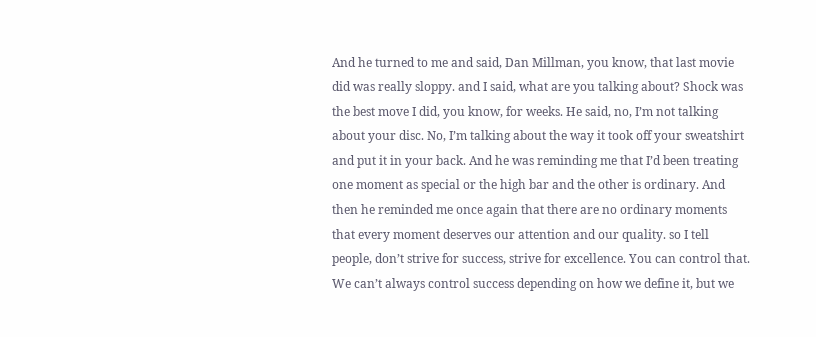And he turned to me and said, Dan Millman, you know, that last movie did was really sloppy. and I said, what are you talking about? Shock was the best move I did, you know, for weeks. He said, no, I’m not talking about your disc. No, I’m talking about the way it took off your sweatshirt and put it in your back. And he was reminding me that I’d been treating one moment as special or the high bar and the other is ordinary. And then he reminded me once again that there are no ordinary moments that every moment deserves our attention and our quality. so I tell people, don’t strive for success, strive for excellence. You can control that. We can’t always control success depending on how we define it, but we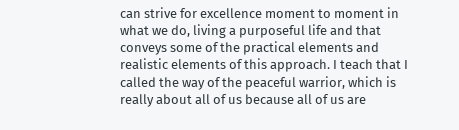can strive for excellence moment to moment in what we do, living a purposeful life and that conveys some of the practical elements and realistic elements of this approach. I teach that I called the way of the peaceful warrior, which is really about all of us because all of us are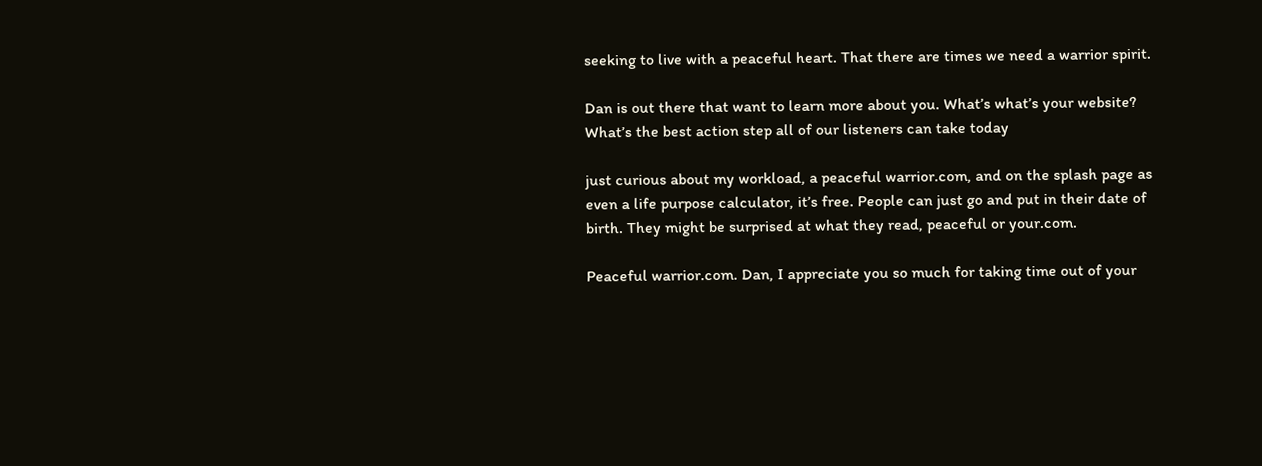seeking to live with a peaceful heart. That there are times we need a warrior spirit.

Dan is out there that want to learn more about you. What’s what’s your website? What’s the best action step all of our listeners can take today

just curious about my workload, a peaceful warrior.com, and on the splash page as even a life purpose calculator, it’s free. People can just go and put in their date of birth. They might be surprised at what they read, peaceful or your.com.

Peaceful warrior.com. Dan, I appreciate you so much for taking time out of your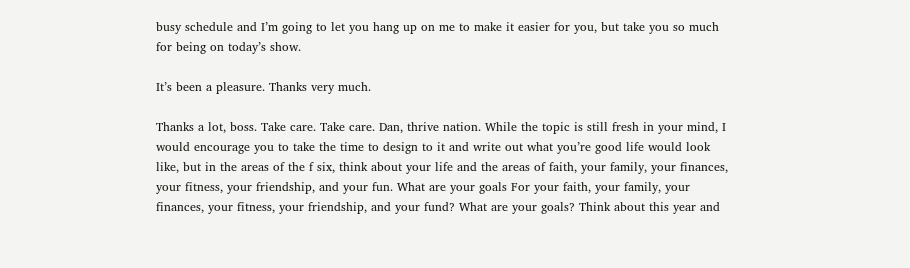busy schedule and I’m going to let you hang up on me to make it easier for you, but take you so much for being on today’s show.

It’s been a pleasure. Thanks very much.

Thanks a lot, boss. Take care. Take care. Dan, thrive nation. While the topic is still fresh in your mind, I would encourage you to take the time to design to it and write out what you’re good life would look like, but in the areas of the f six, think about your life and the areas of faith, your family, your finances, your fitness, your friendship, and your fun. What are your goals For your faith, your family, your finances, your fitness, your friendship, and your fund? What are your goals? Think about this year and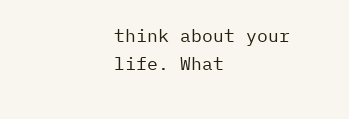think about your life. What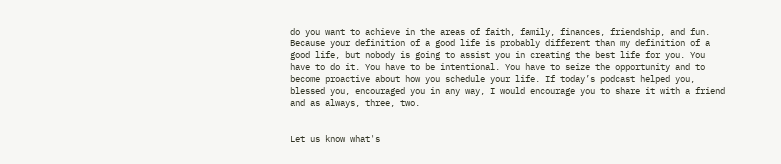do you want to achieve in the areas of faith, family, finances, friendship, and fun. Because your definition of a good life is probably different than my definition of a good life, but nobody is going to assist you in creating the best life for you. You have to do it. You have to be intentional. You have to seize the opportunity and to become proactive about how you schedule your life. If today’s podcast helped you, blessed you, encouraged you in any way, I would encourage you to share it with a friend and as always, three, two.


Let us know what's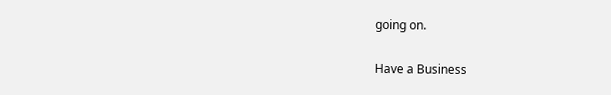going on.

Have a Business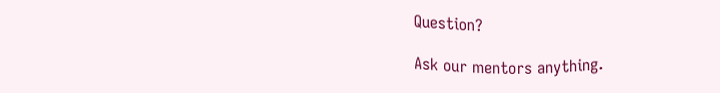Question?

Ask our mentors anything.